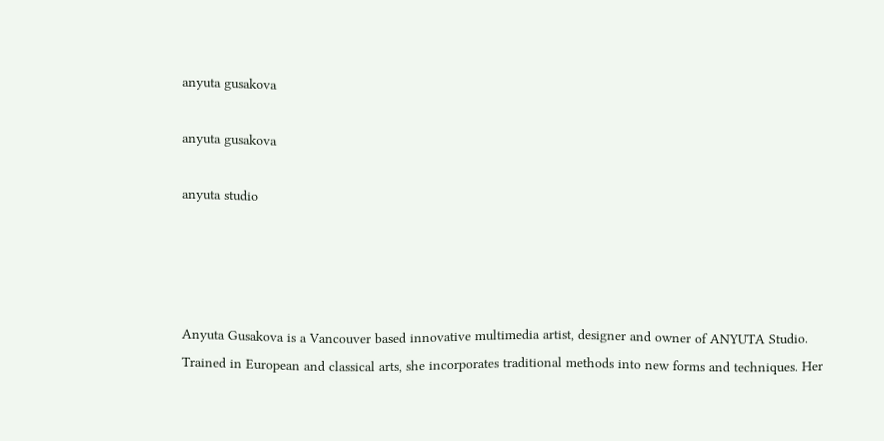anyuta gusakova

anyuta gusakova

anyuta studio




Anyuta Gusakova is a Vancouver based innovative multimedia artist, designer and owner of ANYUTA Studio. Trained in European and classical arts, she incorporates traditional methods into new forms and techniques. Her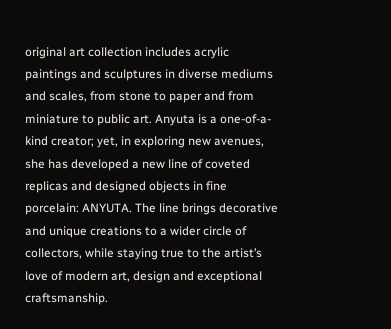original art collection includes acrylic paintings and sculptures in diverse mediums and scales, from stone to paper and from miniature to public art. Anyuta is a one-of-a-kind creator; yet, in exploring new avenues, she has developed a new line of coveted replicas and designed objects in fine porcelain: ANYUTA. The line brings decorative and unique creations to a wider circle of collectors, while staying true to the artist’s love of modern art, design and exceptional craftsmanship.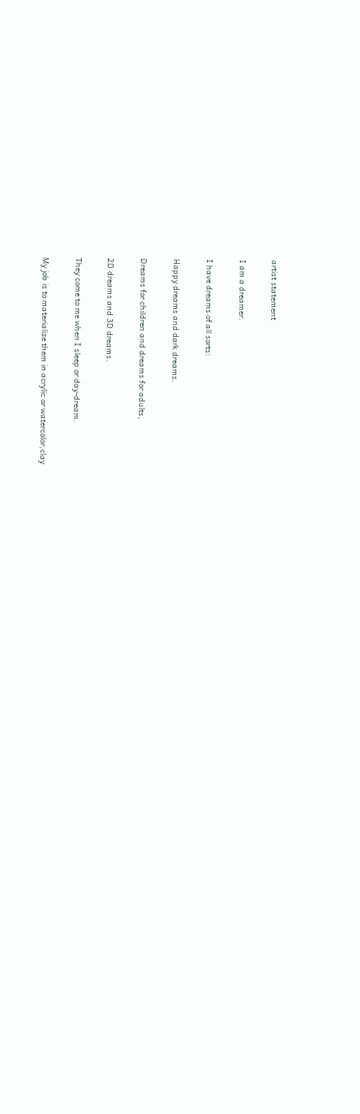artist statement

I am a dreamer.

I have dreams of all sorts:

Happy dreams and dark dreams.

Dreams for children and dreams for adults,

2D dreams and 3D dreams.

They come to me when I sleep or day-dream.

My job is to materialize them in acrylic or watercolor,clay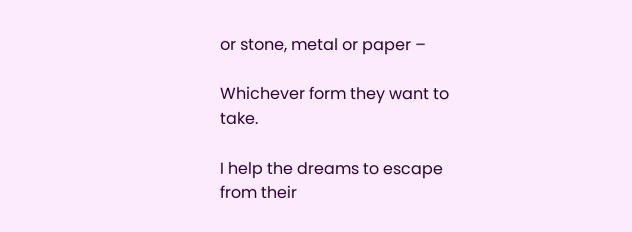or stone, metal or paper –

Whichever form they want to take.

I help the dreams to escape  from their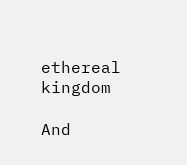ethereal kingdom

And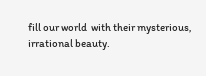fill our world  with their mysterious, irrational beauty.